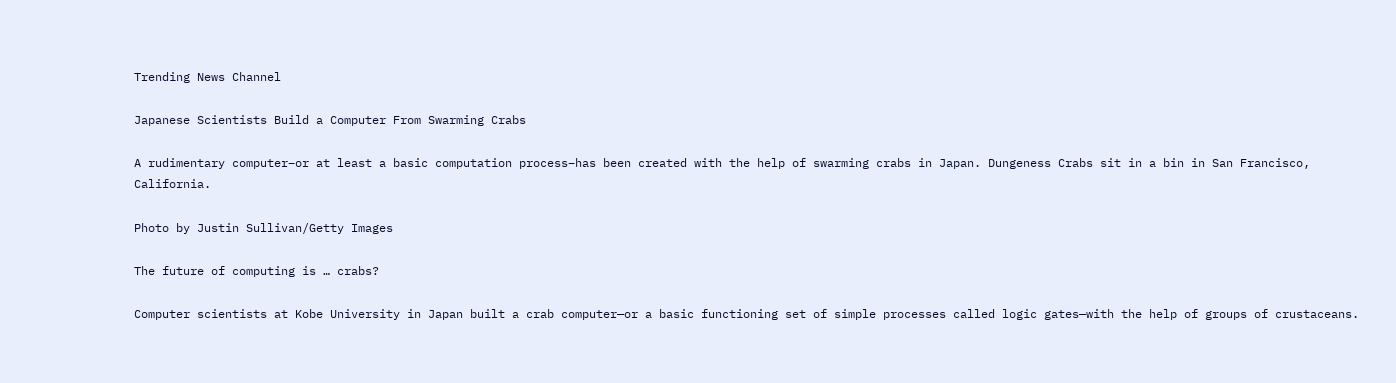Trending News Channel

Japanese Scientists Build a Computer From Swarming Crabs

A rudimentary computer–or at least a basic computation process–has been created with the help of swarming crabs in Japan. Dungeness Crabs sit in a bin in San Francisco, California.

Photo by Justin Sullivan/Getty Images

The future of computing is … crabs?

Computer scientists at Kobe University in Japan built a crab computer—or a basic functioning set of simple processes called logic gates—with the help of groups of crustaceans.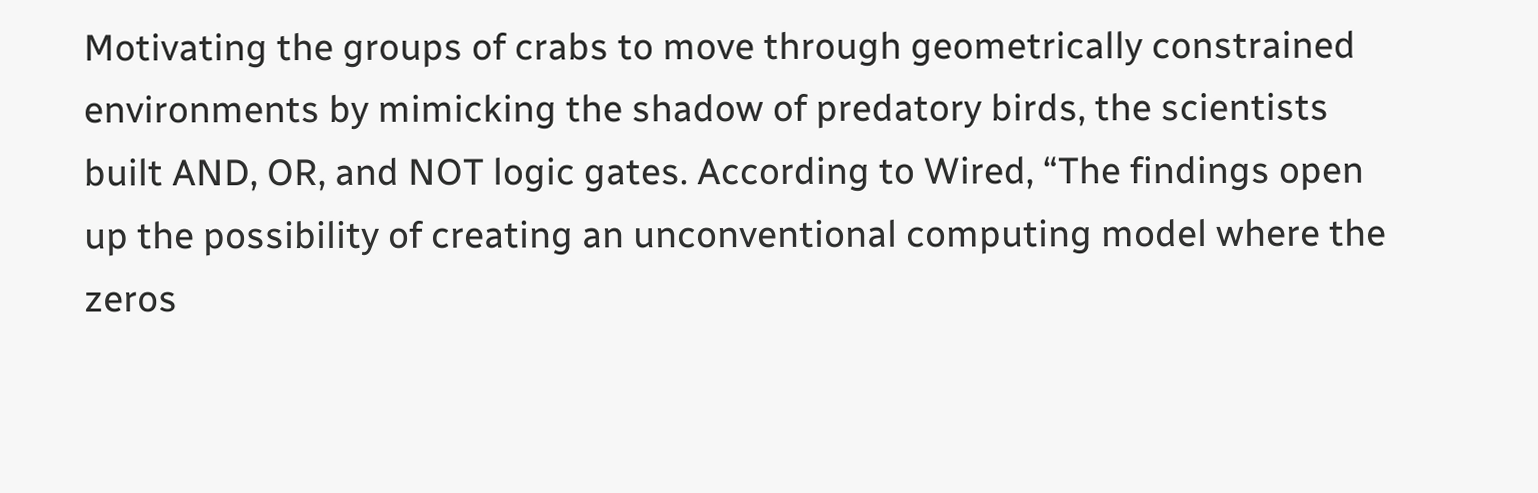Motivating the groups of crabs to move through geometrically constrained environments by mimicking the shadow of predatory birds, the scientists built AND, OR, and NOT logic gates. According to Wired, “The findings open up the possibility of creating an unconventional computing model where the zeros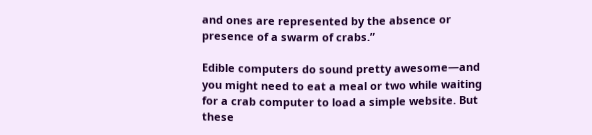and ones are represented by the absence or presence of a swarm of crabs.”

Edible computers do sound pretty awesome—and you might need to eat a meal or two while waiting for a crab computer to load a simple website. But these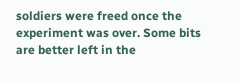soldiers were freed once the experiment was over. Some bits are better left in the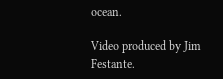ocean.

Video produced by Jim Festante.